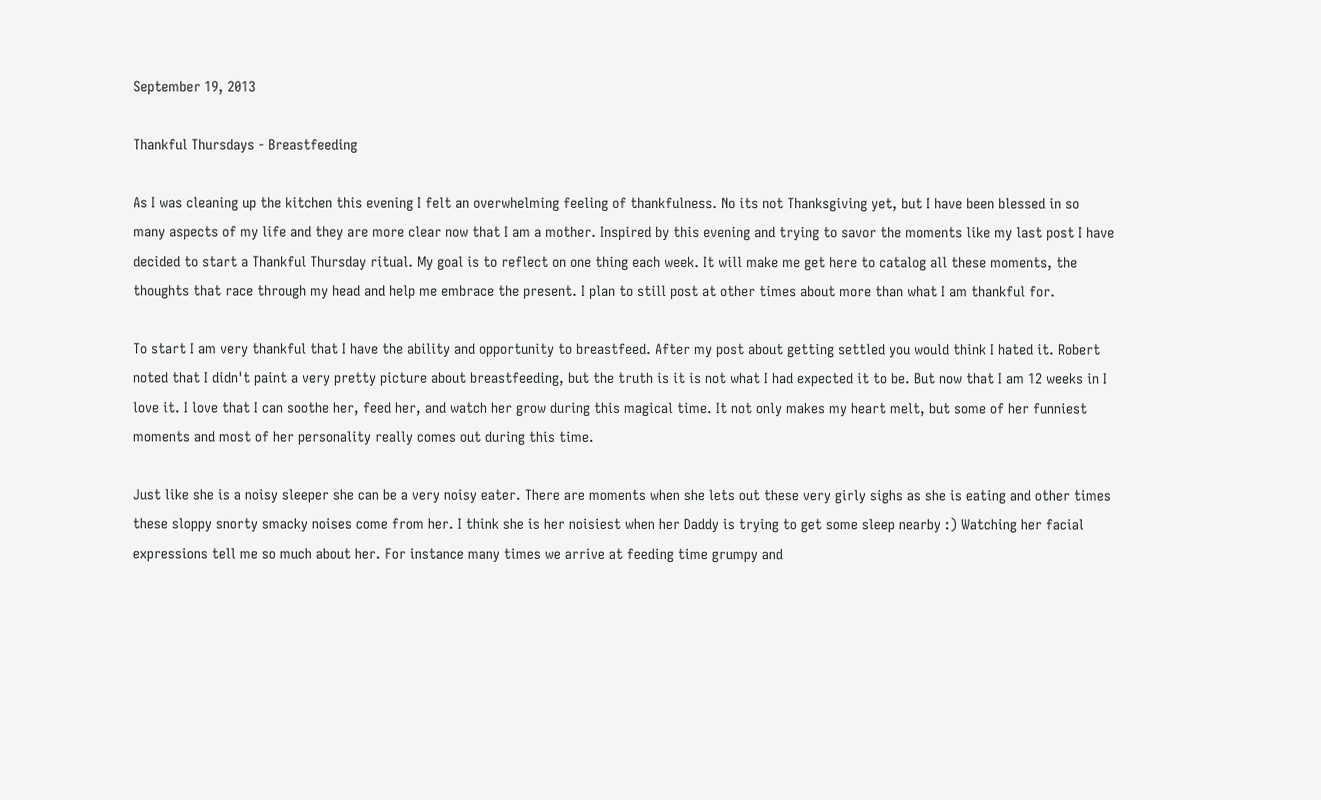September 19, 2013

Thankful Thursdays - Breastfeeding

As I was cleaning up the kitchen this evening I felt an overwhelming feeling of thankfulness. No its not Thanksgiving yet, but I have been blessed in so many aspects of my life and they are more clear now that I am a mother. Inspired by this evening and trying to savor the moments like my last post I have decided to start a Thankful Thursday ritual. My goal is to reflect on one thing each week. It will make me get here to catalog all these moments, the thoughts that race through my head and help me embrace the present. I plan to still post at other times about more than what I am thankful for.

To start I am very thankful that I have the ability and opportunity to breastfeed. After my post about getting settled you would think I hated it. Robert noted that I didn't paint a very pretty picture about breastfeeding, but the truth is it is not what I had expected it to be. But now that I am 12 weeks in I love it. I love that I can soothe her, feed her, and watch her grow during this magical time. It not only makes my heart melt, but some of her funniest moments and most of her personality really comes out during this time.

Just like she is a noisy sleeper she can be a very noisy eater. There are moments when she lets out these very girly sighs as she is eating and other times these sloppy snorty smacky noises come from her. I think she is her noisiest when her Daddy is trying to get some sleep nearby :) Watching her facial expressions tell me so much about her. For instance many times we arrive at feeding time grumpy and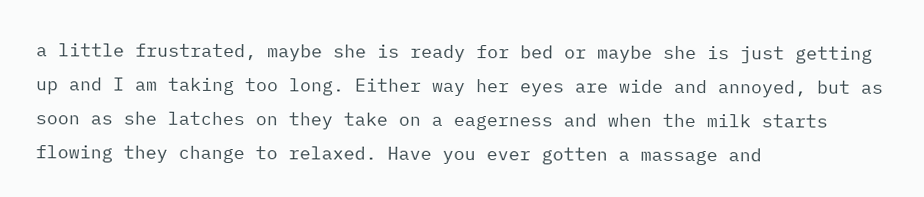a little frustrated, maybe she is ready for bed or maybe she is just getting up and I am taking too long. Either way her eyes are wide and annoyed, but as soon as she latches on they take on a eagerness and when the milk starts flowing they change to relaxed. Have you ever gotten a massage and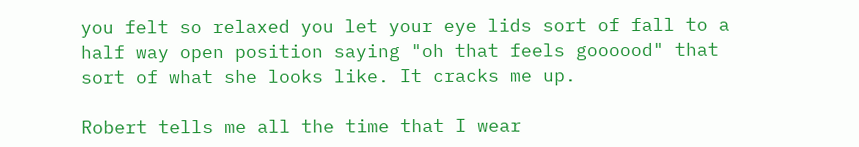you felt so relaxed you let your eye lids sort of fall to a half way open position saying "oh that feels goooood" that sort of what she looks like. It cracks me up.

Robert tells me all the time that I wear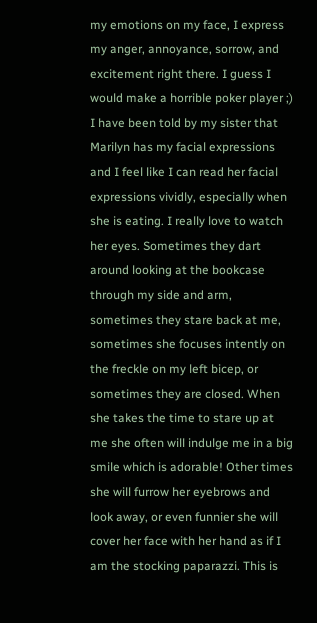my emotions on my face, I express my anger, annoyance, sorrow, and excitement right there. I guess I would make a horrible poker player ;) I have been told by my sister that Marilyn has my facial expressions and I feel like I can read her facial expressions vividly, especially when she is eating. I really love to watch her eyes. Sometimes they dart around looking at the bookcase through my side and arm, sometimes they stare back at me, sometimes she focuses intently on the freckle on my left bicep, or sometimes they are closed. When she takes the time to stare up at me she often will indulge me in a big smile which is adorable! Other times she will furrow her eyebrows and look away, or even funnier she will cover her face with her hand as if I am the stocking paparazzi. This is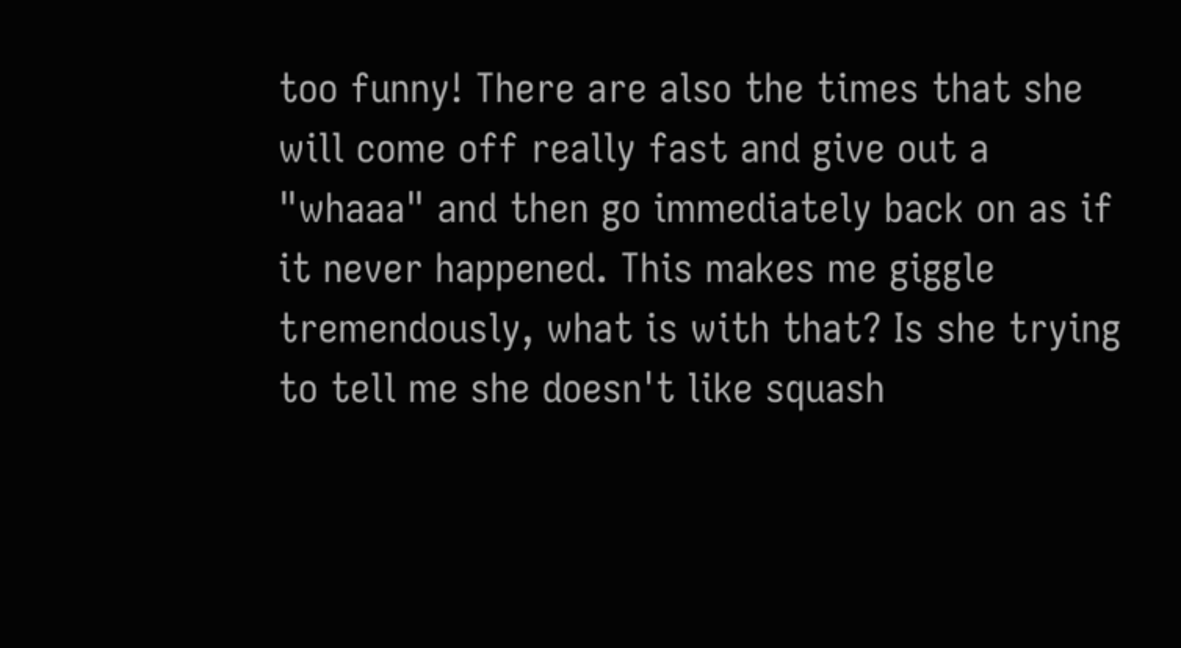too funny! There are also the times that she will come off really fast and give out a "whaaa" and then go immediately back on as if it never happened. This makes me giggle tremendously, what is with that? Is she trying to tell me she doesn't like squash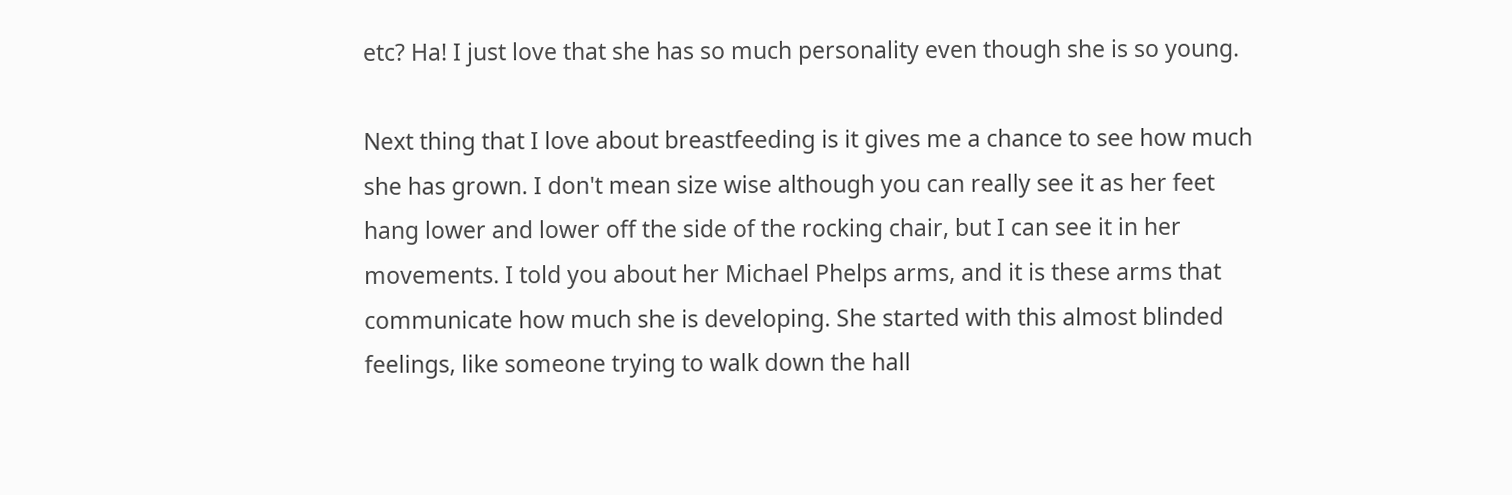etc? Ha! I just love that she has so much personality even though she is so young.

Next thing that I love about breastfeeding is it gives me a chance to see how much she has grown. I don't mean size wise although you can really see it as her feet hang lower and lower off the side of the rocking chair, but I can see it in her movements. I told you about her Michael Phelps arms, and it is these arms that communicate how much she is developing. She started with this almost blinded feelings, like someone trying to walk down the hall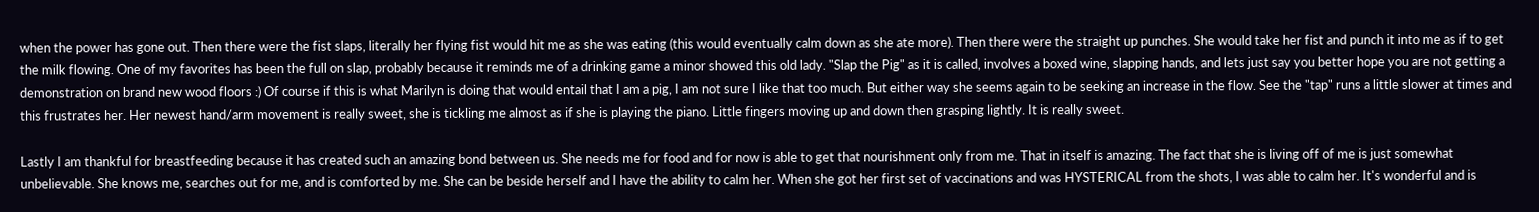when the power has gone out. Then there were the fist slaps, literally her flying fist would hit me as she was eating (this would eventually calm down as she ate more). Then there were the straight up punches. She would take her fist and punch it into me as if to get the milk flowing. One of my favorites has been the full on slap, probably because it reminds me of a drinking game a minor showed this old lady. "Slap the Pig" as it is called, involves a boxed wine, slapping hands, and lets just say you better hope you are not getting a demonstration on brand new wood floors :) Of course if this is what Marilyn is doing that would entail that I am a pig, I am not sure I like that too much. But either way she seems again to be seeking an increase in the flow. See the "tap" runs a little slower at times and this frustrates her. Her newest hand/arm movement is really sweet, she is tickling me almost as if she is playing the piano. Little fingers moving up and down then grasping lightly. It is really sweet.

Lastly I am thankful for breastfeeding because it has created such an amazing bond between us. She needs me for food and for now is able to get that nourishment only from me. That in itself is amazing. The fact that she is living off of me is just somewhat unbelievable. She knows me, searches out for me, and is comforted by me. She can be beside herself and I have the ability to calm her. When she got her first set of vaccinations and was HYSTERICAL from the shots, I was able to calm her. It's wonderful and is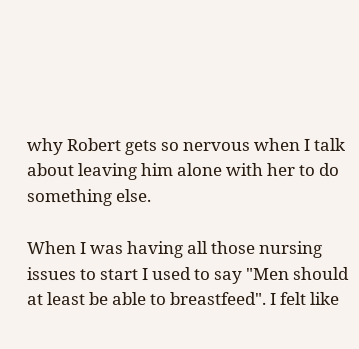why Robert gets so nervous when I talk about leaving him alone with her to do something else.

When I was having all those nursing issues to start I used to say "Men should at least be able to breastfeed". I felt like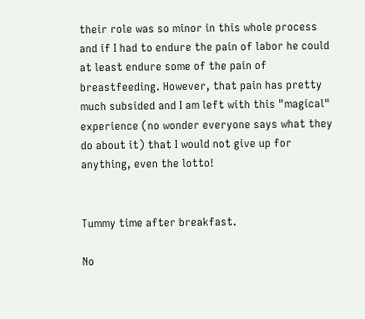their role was so minor in this whole process and if I had to endure the pain of labor he could at least endure some of the pain of breastfeeding. However, that pain has pretty much subsided and I am left with this "magical" experience (no wonder everyone says what they do about it) that I would not give up for anything, even the lotto!


Tummy time after breakfast.

No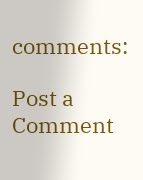comments:

Post a Comment